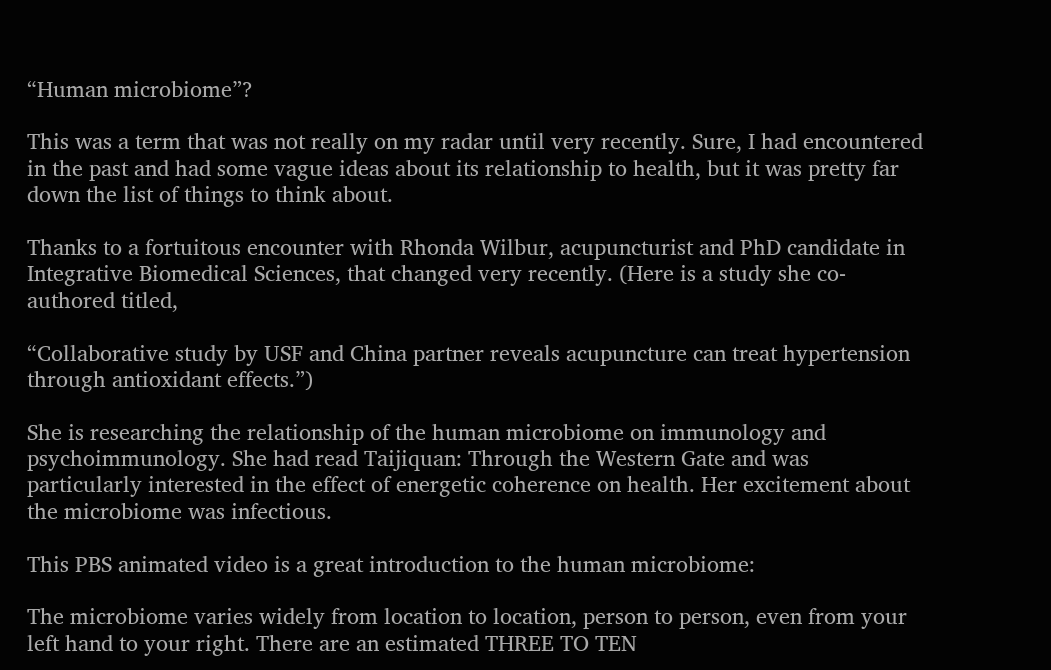“Human microbiome”?

This was a term that was not really on my radar until very recently. Sure, I had encountered in the past and had some vague ideas about its relationship to health, but it was pretty far down the list of things to think about.

Thanks to a fortuitous encounter with Rhonda Wilbur, acupuncturist and PhD candidate in Integrative Biomedical Sciences, that changed very recently. (Here is a study she co-authored titled,

“Collaborative study by USF and China partner reveals acupuncture can treat hypertension through antioxidant effects.”)

She is researching the relationship of the human microbiome on immunology and psychoimmunology. She had read Taijiquan: Through the Western Gate and was particularly interested in the effect of energetic coherence on health. Her excitement about the microbiome was infectious.

This PBS animated video is a great introduction to the human microbiome:

The microbiome varies widely from location to location, person to person, even from your left hand to your right. There are an estimated THREE TO TEN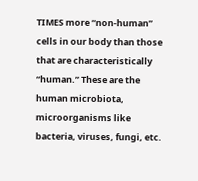TIMES more “non-human” cells in our body than those that are characteristically “human.” These are the human microbiota, microorganisms like bacteria, viruses, fungi, etc.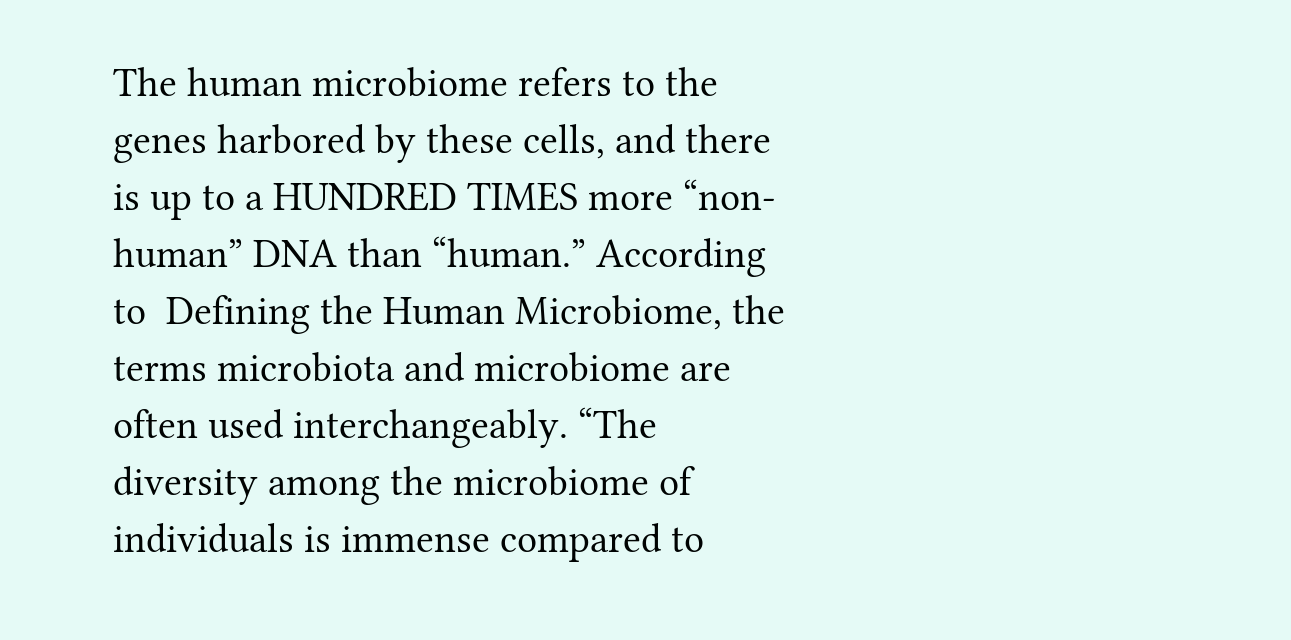The human microbiome refers to the genes harbored by these cells, and there is up to a HUNDRED TIMES more “non-human” DNA than “human.” According to  Defining the Human Microbiome, the terms microbiota and microbiome are often used interchangeably. “The diversity among the microbiome of individuals is immense compared to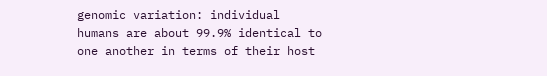genomic variation: individual humans are about 99.9% identical to one another in terms of their host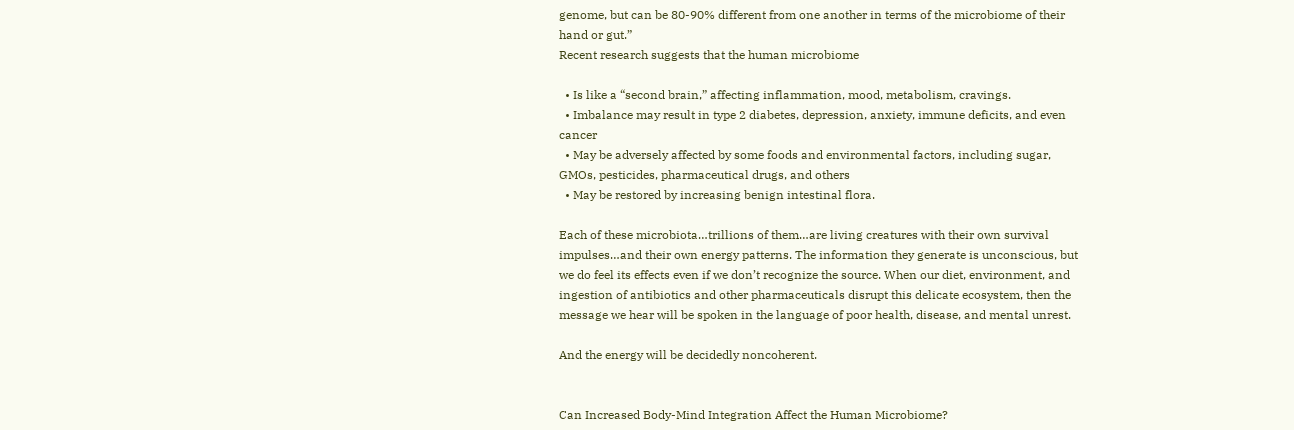genome, but can be 80-90% different from one another in terms of the microbiome of their hand or gut.”
Recent research suggests that the human microbiome

  • Is like a “second brain,” affecting inflammation, mood, metabolism, cravings.
  • Imbalance may result in type 2 diabetes, depression, anxiety, immune deficits, and even cancer
  • May be adversely affected by some foods and environmental factors, including sugar, GMOs, pesticides, pharmaceutical drugs, and others
  • May be restored by increasing benign intestinal flora.

Each of these microbiota…trillions of them…are living creatures with their own survival impulses…and their own energy patterns. The information they generate is unconscious, but we do feel its effects even if we don’t recognize the source. When our diet, environment, and ingestion of antibiotics and other pharmaceuticals disrupt this delicate ecosystem, then the message we hear will be spoken in the language of poor health, disease, and mental unrest.

And the energy will be decidedly noncoherent.


Can Increased Body-Mind Integration Affect the Human Microbiome?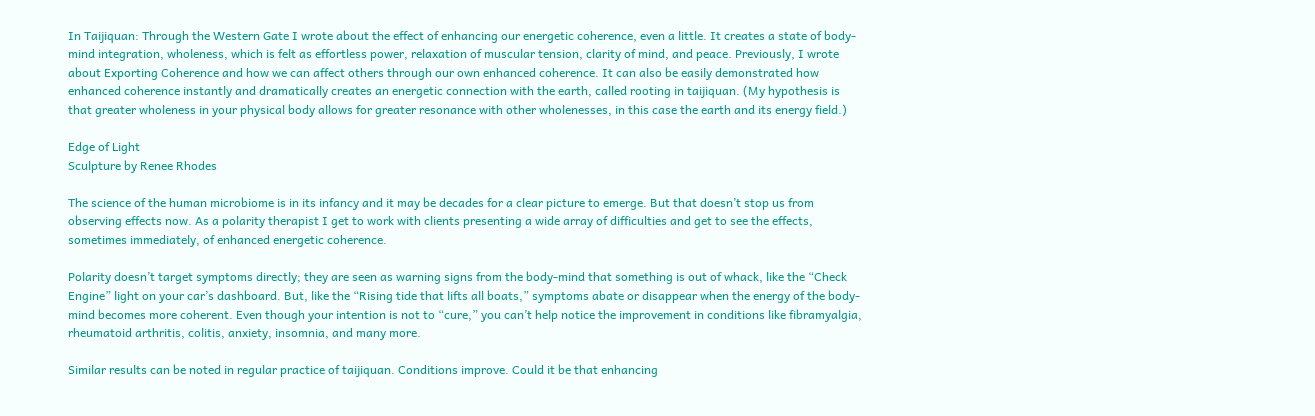In Taijiquan: Through the Western Gate I wrote about the effect of enhancing our energetic coherence, even a little. It creates a state of body-mind integration, wholeness, which is felt as effortless power, relaxation of muscular tension, clarity of mind, and peace. Previously, I wrote about Exporting Coherence and how we can affect others through our own enhanced coherence. It can also be easily demonstrated how enhanced coherence instantly and dramatically creates an energetic connection with the earth, called rooting in taijiquan. (My hypothesis is that greater wholeness in your physical body allows for greater resonance with other wholenesses, in this case the earth and its energy field.)

Edge of Light
Sculpture by Renee Rhodes

The science of the human microbiome is in its infancy and it may be decades for a clear picture to emerge. But that doesn’t stop us from observing effects now. As a polarity therapist I get to work with clients presenting a wide array of difficulties and get to see the effects, sometimes immediately, of enhanced energetic coherence.

Polarity doesn’t target symptoms directly; they are seen as warning signs from the body-mind that something is out of whack, like the “Check Engine” light on your car’s dashboard. But, like the “Rising tide that lifts all boats,” symptoms abate or disappear when the energy of the body-mind becomes more coherent. Even though your intention is not to “cure,” you can’t help notice the improvement in conditions like fibramyalgia, rheumatoid arthritis, colitis, anxiety, insomnia, and many more.

Similar results can be noted in regular practice of taijiquan. Conditions improve. Could it be that enhancing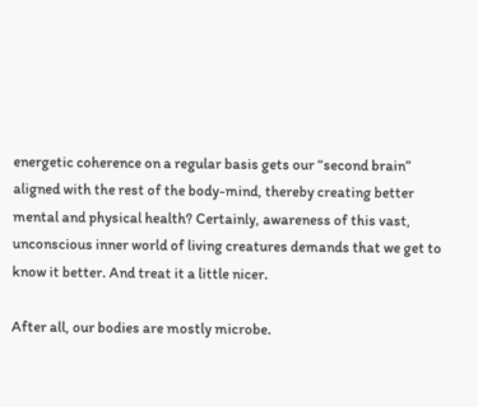energetic coherence on a regular basis gets our “second brain” aligned with the rest of the body-mind, thereby creating better mental and physical health? Certainly, awareness of this vast, unconscious inner world of living creatures demands that we get to know it better. And treat it a little nicer.

After all, our bodies are mostly microbe.